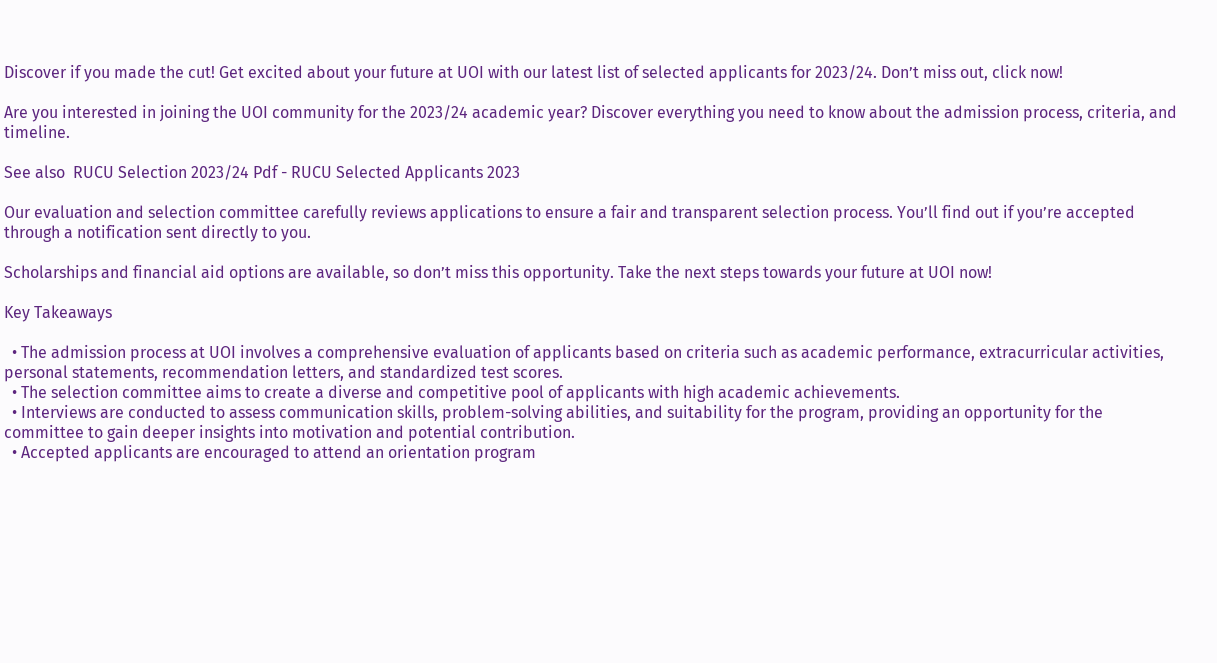Discover if you made the cut! Get excited about your future at UOI with our latest list of selected applicants for 2023/24. Don’t miss out, click now!

Are you interested in joining the UOI community for the 2023/24 academic year? Discover everything you need to know about the admission process, criteria, and timeline.

See also  RUCU Selection 2023/24 Pdf - RUCU Selected Applicants 2023

Our evaluation and selection committee carefully reviews applications to ensure a fair and transparent selection process. You’ll find out if you’re accepted through a notification sent directly to you.

Scholarships and financial aid options are available, so don’t miss this opportunity. Take the next steps towards your future at UOI now!

Key Takeaways

  • The admission process at UOI involves a comprehensive evaluation of applicants based on criteria such as academic performance, extracurricular activities, personal statements, recommendation letters, and standardized test scores.
  • The selection committee aims to create a diverse and competitive pool of applicants with high academic achievements.
  • Interviews are conducted to assess communication skills, problem-solving abilities, and suitability for the program, providing an opportunity for the committee to gain deeper insights into motivation and potential contribution.
  • Accepted applicants are encouraged to attend an orientation program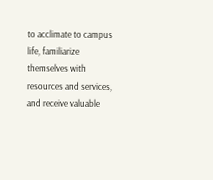to acclimate to campus life, familiarize themselves with resources and services, and receive valuable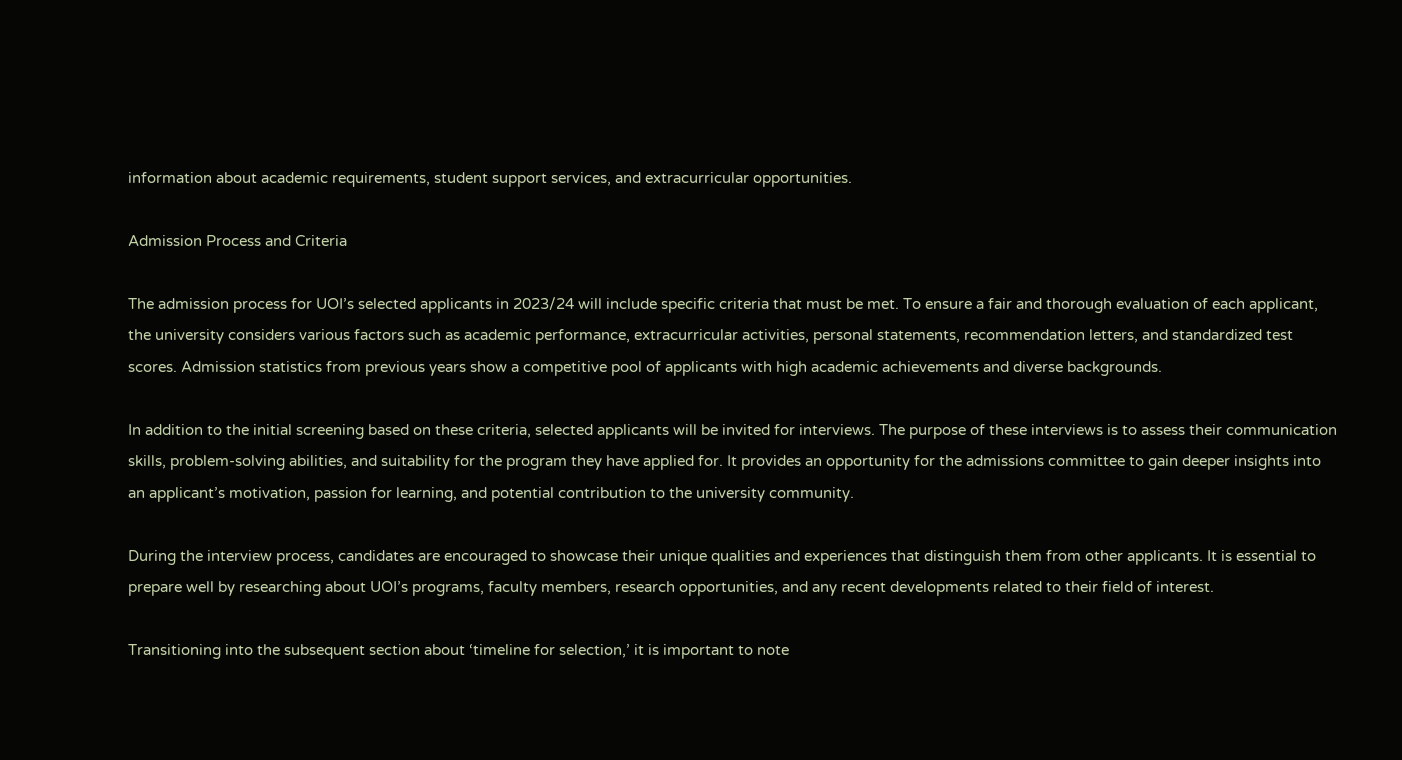information about academic requirements, student support services, and extracurricular opportunities.

Admission Process and Criteria

The admission process for UOI’s selected applicants in 2023/24 will include specific criteria that must be met. To ensure a fair and thorough evaluation of each applicant, the university considers various factors such as academic performance, extracurricular activities, personal statements, recommendation letters, and standardized test scores. Admission statistics from previous years show a competitive pool of applicants with high academic achievements and diverse backgrounds.

In addition to the initial screening based on these criteria, selected applicants will be invited for interviews. The purpose of these interviews is to assess their communication skills, problem-solving abilities, and suitability for the program they have applied for. It provides an opportunity for the admissions committee to gain deeper insights into an applicant’s motivation, passion for learning, and potential contribution to the university community.

During the interview process, candidates are encouraged to showcase their unique qualities and experiences that distinguish them from other applicants. It is essential to prepare well by researching about UOI’s programs, faculty members, research opportunities, and any recent developments related to their field of interest.

Transitioning into the subsequent section about ‘timeline for selection,’ it is important to note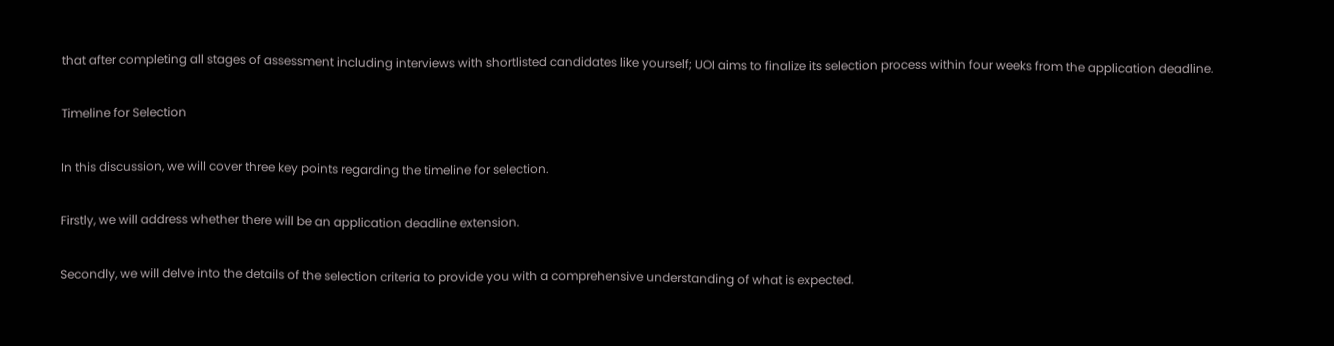that after completing all stages of assessment including interviews with shortlisted candidates like yourself; UOI aims to finalize its selection process within four weeks from the application deadline.

Timeline for Selection

In this discussion, we will cover three key points regarding the timeline for selection.

Firstly, we will address whether there will be an application deadline extension.

Secondly, we will delve into the details of the selection criteria to provide you with a comprehensive understanding of what is expected.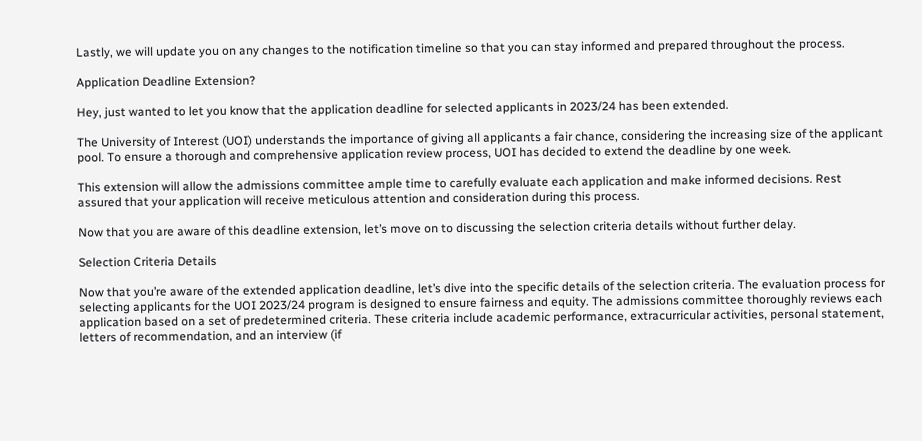Lastly, we will update you on any changes to the notification timeline so that you can stay informed and prepared throughout the process.

Application Deadline Extension?

Hey, just wanted to let you know that the application deadline for selected applicants in 2023/24 has been extended.

The University of Interest (UOI) understands the importance of giving all applicants a fair chance, considering the increasing size of the applicant pool. To ensure a thorough and comprehensive application review process, UOI has decided to extend the deadline by one week.

This extension will allow the admissions committee ample time to carefully evaluate each application and make informed decisions. Rest assured that your application will receive meticulous attention and consideration during this process.

Now that you are aware of this deadline extension, let’s move on to discussing the selection criteria details without further delay.

Selection Criteria Details

Now that you’re aware of the extended application deadline, let’s dive into the specific details of the selection criteria. The evaluation process for selecting applicants for the UOI 2023/24 program is designed to ensure fairness and equity. The admissions committee thoroughly reviews each application based on a set of predetermined criteria. These criteria include academic performance, extracurricular activities, personal statement, letters of recommendation, and an interview (if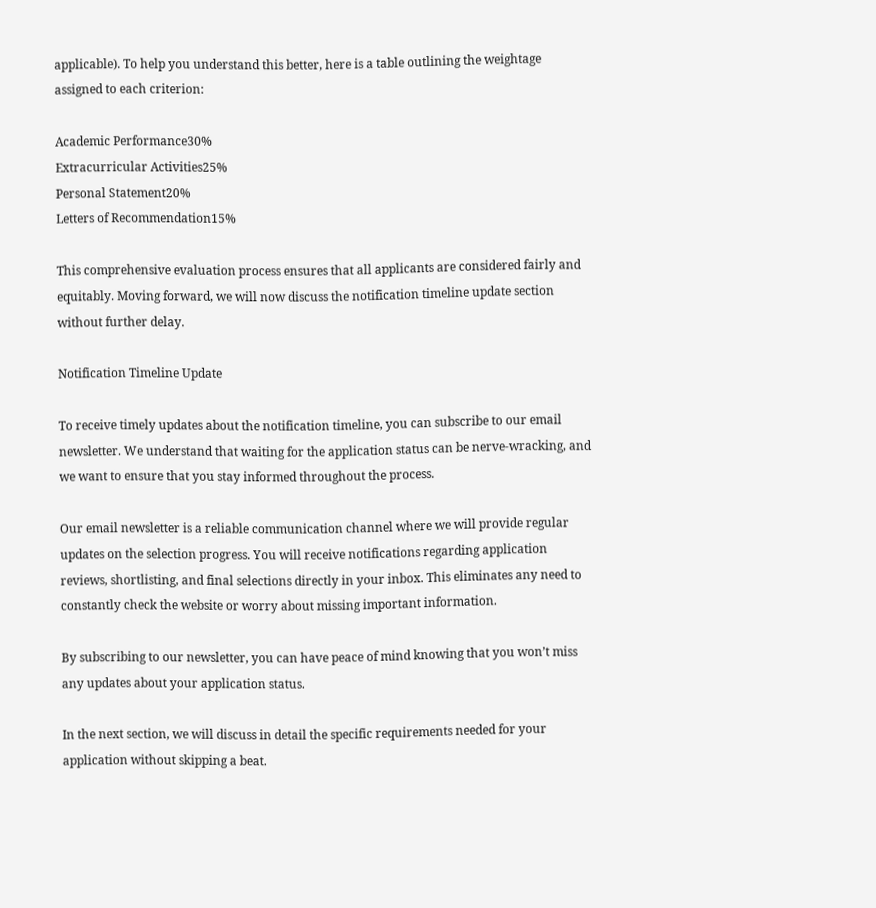applicable). To help you understand this better, here is a table outlining the weightage assigned to each criterion:

Academic Performance30%
Extracurricular Activities25%
Personal Statement20%
Letters of Recommendation15%

This comprehensive evaluation process ensures that all applicants are considered fairly and equitably. Moving forward, we will now discuss the notification timeline update section without further delay.

Notification Timeline Update

To receive timely updates about the notification timeline, you can subscribe to our email newsletter. We understand that waiting for the application status can be nerve-wracking, and we want to ensure that you stay informed throughout the process.

Our email newsletter is a reliable communication channel where we will provide regular updates on the selection progress. You will receive notifications regarding application reviews, shortlisting, and final selections directly in your inbox. This eliminates any need to constantly check the website or worry about missing important information.

By subscribing to our newsletter, you can have peace of mind knowing that you won’t miss any updates about your application status.

In the next section, we will discuss in detail the specific requirements needed for your application without skipping a beat.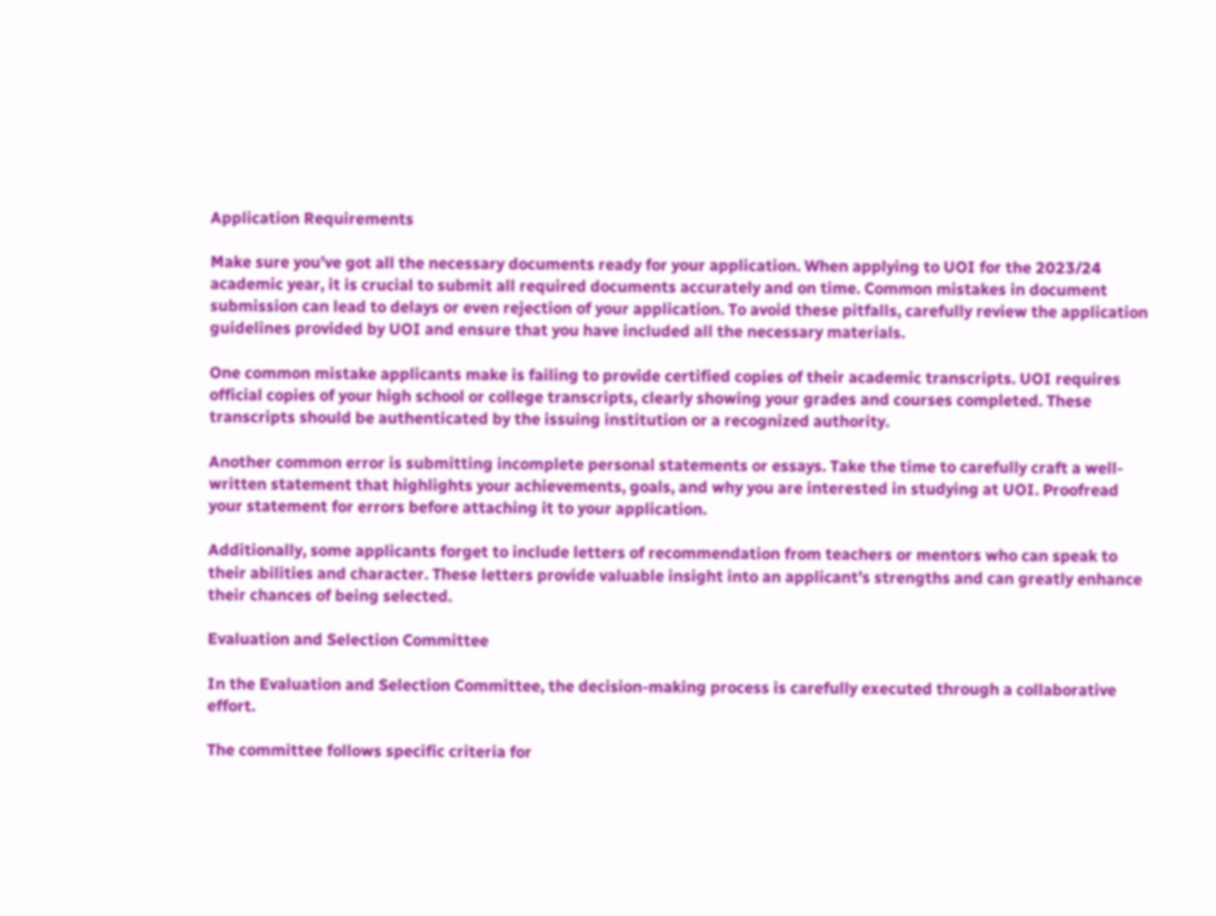Application Requirements

Make sure you’ve got all the necessary documents ready for your application. When applying to UOI for the 2023/24 academic year, it is crucial to submit all required documents accurately and on time. Common mistakes in document submission can lead to delays or even rejection of your application. To avoid these pitfalls, carefully review the application guidelines provided by UOI and ensure that you have included all the necessary materials.

One common mistake applicants make is failing to provide certified copies of their academic transcripts. UOI requires official copies of your high school or college transcripts, clearly showing your grades and courses completed. These transcripts should be authenticated by the issuing institution or a recognized authority.

Another common error is submitting incomplete personal statements or essays. Take the time to carefully craft a well-written statement that highlights your achievements, goals, and why you are interested in studying at UOI. Proofread your statement for errors before attaching it to your application.

Additionally, some applicants forget to include letters of recommendation from teachers or mentors who can speak to their abilities and character. These letters provide valuable insight into an applicant’s strengths and can greatly enhance their chances of being selected.

Evaluation and Selection Committee

In the Evaluation and Selection Committee, the decision-making process is carefully executed through a collaborative effort.

The committee follows specific criteria for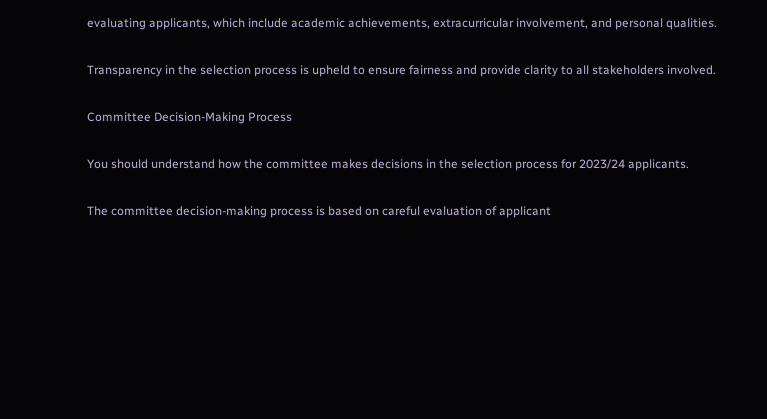evaluating applicants, which include academic achievements, extracurricular involvement, and personal qualities.

Transparency in the selection process is upheld to ensure fairness and provide clarity to all stakeholders involved.

Committee Decision-Making Process

You should understand how the committee makes decisions in the selection process for 2023/24 applicants.

The committee decision-making process is based on careful evaluation of applicant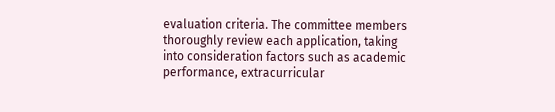evaluation criteria. The committee members thoroughly review each application, taking into consideration factors such as academic performance, extracurricular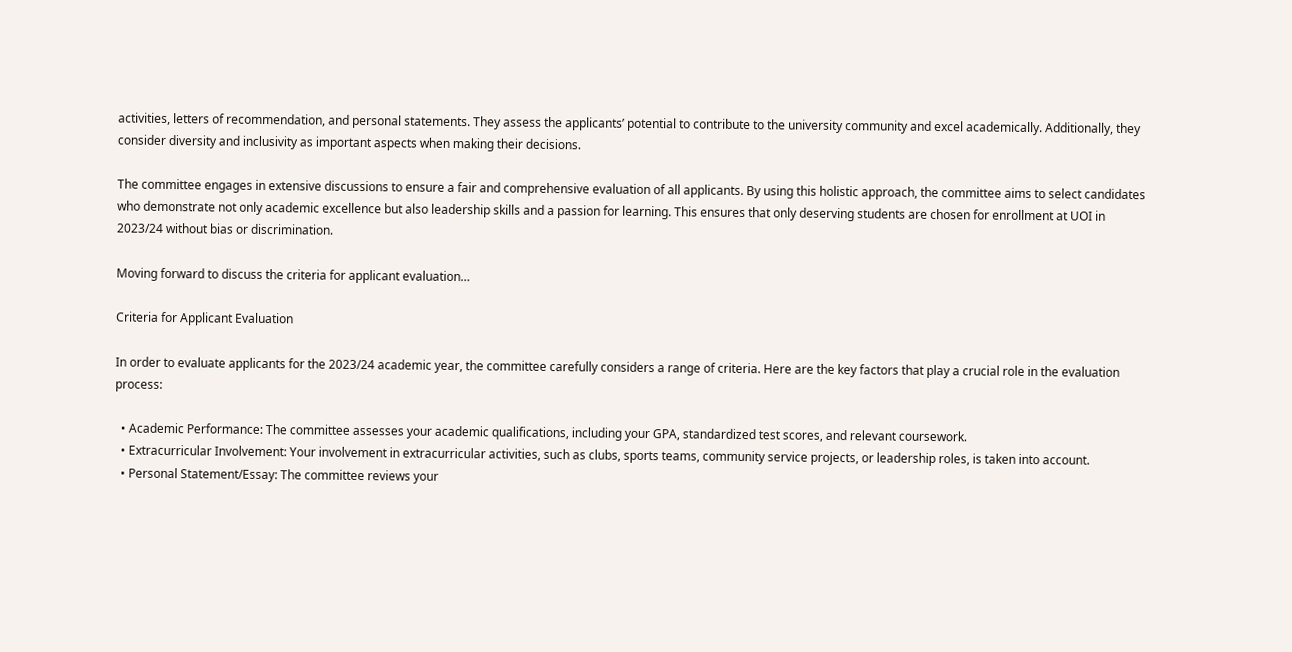activities, letters of recommendation, and personal statements. They assess the applicants’ potential to contribute to the university community and excel academically. Additionally, they consider diversity and inclusivity as important aspects when making their decisions.

The committee engages in extensive discussions to ensure a fair and comprehensive evaluation of all applicants. By using this holistic approach, the committee aims to select candidates who demonstrate not only academic excellence but also leadership skills and a passion for learning. This ensures that only deserving students are chosen for enrollment at UOI in 2023/24 without bias or discrimination.

Moving forward to discuss the criteria for applicant evaluation…

Criteria for Applicant Evaluation

In order to evaluate applicants for the 2023/24 academic year, the committee carefully considers a range of criteria. Here are the key factors that play a crucial role in the evaluation process:

  • Academic Performance: The committee assesses your academic qualifications, including your GPA, standardized test scores, and relevant coursework.
  • Extracurricular Involvement: Your involvement in extracurricular activities, such as clubs, sports teams, community service projects, or leadership roles, is taken into account.
  • Personal Statement/Essay: The committee reviews your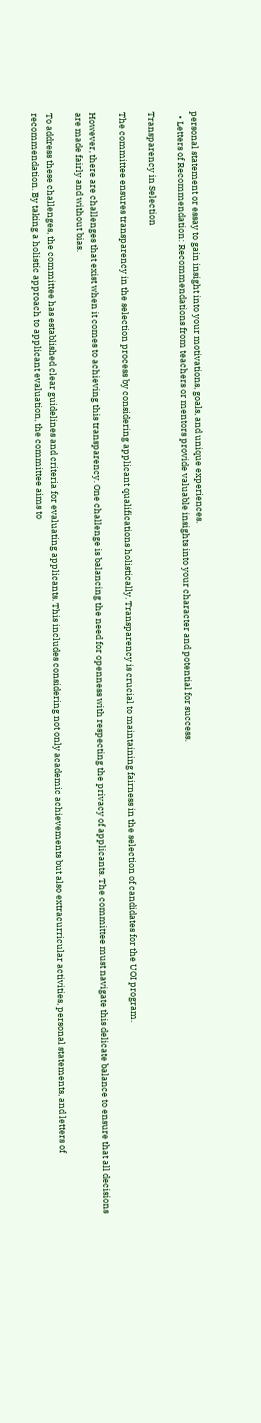personal statement or essay to gain insight into your motivations, goals, and unique experiences.
  • Letters of Recommendation: Recommendations from teachers or mentors provide valuable insights into your character and potential for success.

Transparency in Selection

The committee ensures transparency in the selection process by considering applicant qualifications holistically. Transparency is crucial to maintaining fairness in the selection of candidates for the UOI program.

However, there are challenges that exist when it comes to achieving this transparency. One challenge is balancing the need for openness with respecting the privacy of applicants. The committee must navigate this delicate balance to ensure that all decisions are made fairly and without bias.

To address these challenges, the committee has established clear guidelines and criteria for evaluating applicants. This includes considering not only academic achievements but also extracurricular activities, personal statements, and letters of recommendation. By taking a holistic approach to applicant evaluation, the committee aims to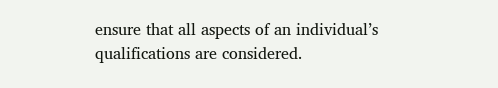ensure that all aspects of an individual’s qualifications are considered.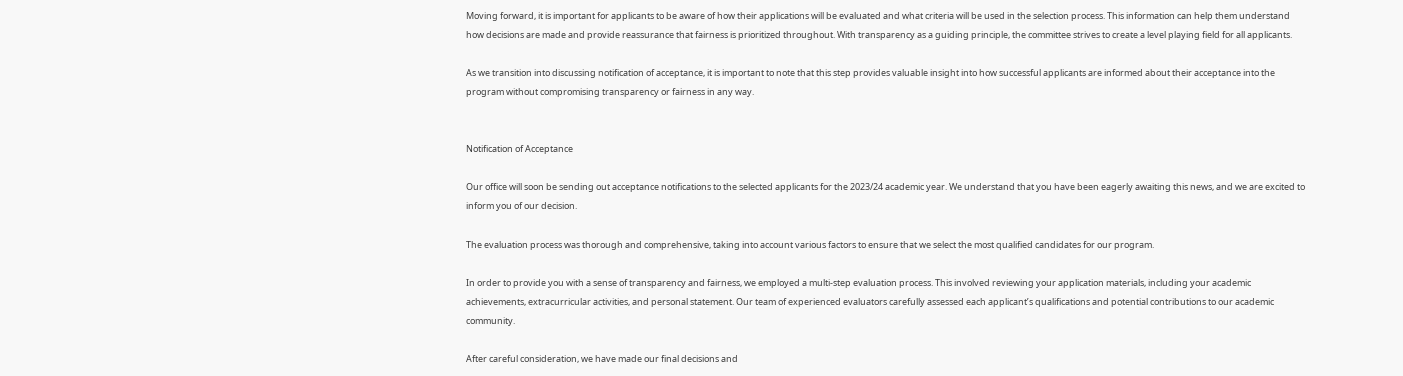Moving forward, it is important for applicants to be aware of how their applications will be evaluated and what criteria will be used in the selection process. This information can help them understand how decisions are made and provide reassurance that fairness is prioritized throughout. With transparency as a guiding principle, the committee strives to create a level playing field for all applicants.

As we transition into discussing notification of acceptance, it is important to note that this step provides valuable insight into how successful applicants are informed about their acceptance into the program without compromising transparency or fairness in any way.


Notification of Acceptance

Our office will soon be sending out acceptance notifications to the selected applicants for the 2023/24 academic year. We understand that you have been eagerly awaiting this news, and we are excited to inform you of our decision.

The evaluation process was thorough and comprehensive, taking into account various factors to ensure that we select the most qualified candidates for our program.

In order to provide you with a sense of transparency and fairness, we employed a multi-step evaluation process. This involved reviewing your application materials, including your academic achievements, extracurricular activities, and personal statement. Our team of experienced evaluators carefully assessed each applicant’s qualifications and potential contributions to our academic community.

After careful consideration, we have made our final decisions and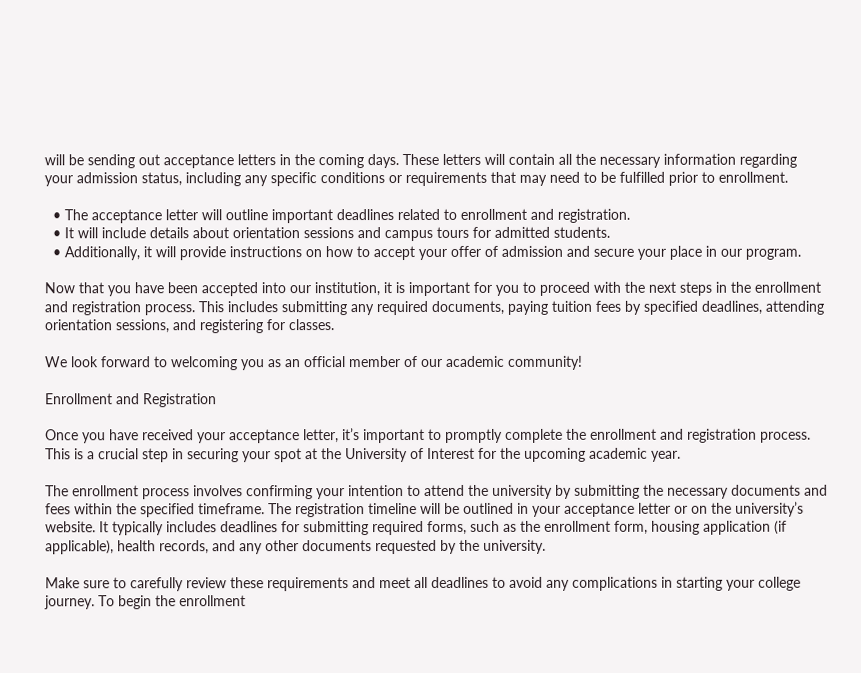will be sending out acceptance letters in the coming days. These letters will contain all the necessary information regarding your admission status, including any specific conditions or requirements that may need to be fulfilled prior to enrollment.

  • The acceptance letter will outline important deadlines related to enrollment and registration.
  • It will include details about orientation sessions and campus tours for admitted students.
  • Additionally, it will provide instructions on how to accept your offer of admission and secure your place in our program.

Now that you have been accepted into our institution, it is important for you to proceed with the next steps in the enrollment and registration process. This includes submitting any required documents, paying tuition fees by specified deadlines, attending orientation sessions, and registering for classes.

We look forward to welcoming you as an official member of our academic community!

Enrollment and Registration

Once you have received your acceptance letter, it’s important to promptly complete the enrollment and registration process. This is a crucial step in securing your spot at the University of Interest for the upcoming academic year.

The enrollment process involves confirming your intention to attend the university by submitting the necessary documents and fees within the specified timeframe. The registration timeline will be outlined in your acceptance letter or on the university’s website. It typically includes deadlines for submitting required forms, such as the enrollment form, housing application (if applicable), health records, and any other documents requested by the university.

Make sure to carefully review these requirements and meet all deadlines to avoid any complications in starting your college journey. To begin the enrollment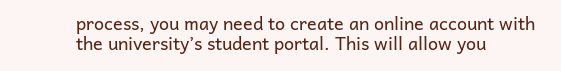process, you may need to create an online account with the university’s student portal. This will allow you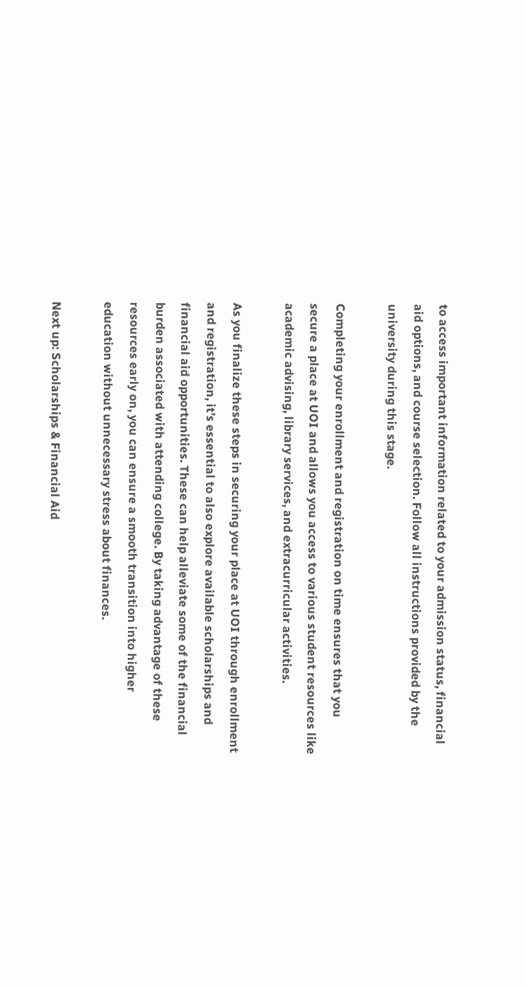to access important information related to your admission status, financial aid options, and course selection. Follow all instructions provided by the university during this stage.

Completing your enrollment and registration on time ensures that you secure a place at UOI and allows you access to various student resources like academic advising, library services, and extracurricular activities.

As you finalize these steps in securing your place at UOI through enrollment and registration, it’s essential to also explore available scholarships and financial aid opportunities. These can help alleviate some of the financial burden associated with attending college. By taking advantage of these resources early on, you can ensure a smooth transition into higher education without unnecessary stress about finances.

Next up: Scholarships & Financial Aid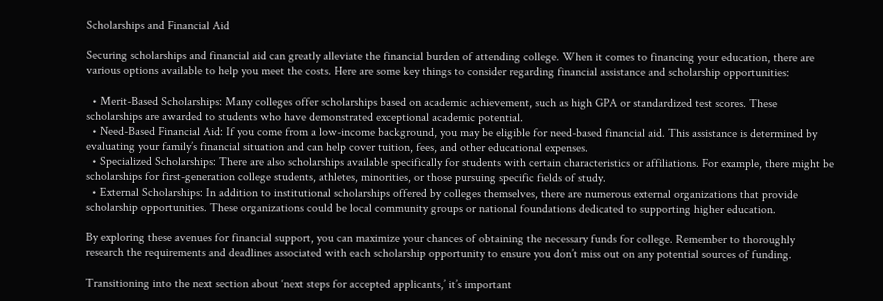Scholarships and Financial Aid

Securing scholarships and financial aid can greatly alleviate the financial burden of attending college. When it comes to financing your education, there are various options available to help you meet the costs. Here are some key things to consider regarding financial assistance and scholarship opportunities:

  • Merit-Based Scholarships: Many colleges offer scholarships based on academic achievement, such as high GPA or standardized test scores. These scholarships are awarded to students who have demonstrated exceptional academic potential.
  • Need-Based Financial Aid: If you come from a low-income background, you may be eligible for need-based financial aid. This assistance is determined by evaluating your family’s financial situation and can help cover tuition, fees, and other educational expenses.
  • Specialized Scholarships: There are also scholarships available specifically for students with certain characteristics or affiliations. For example, there might be scholarships for first-generation college students, athletes, minorities, or those pursuing specific fields of study.
  • External Scholarships: In addition to institutional scholarships offered by colleges themselves, there are numerous external organizations that provide scholarship opportunities. These organizations could be local community groups or national foundations dedicated to supporting higher education.

By exploring these avenues for financial support, you can maximize your chances of obtaining the necessary funds for college. Remember to thoroughly research the requirements and deadlines associated with each scholarship opportunity to ensure you don’t miss out on any potential sources of funding.

Transitioning into the next section about ‘next steps for accepted applicants,’ it’s important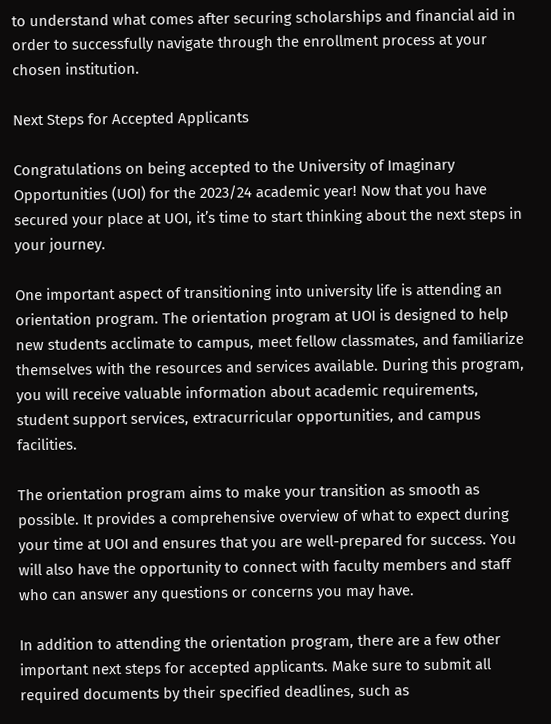to understand what comes after securing scholarships and financial aid in order to successfully navigate through the enrollment process at your chosen institution.

Next Steps for Accepted Applicants

Congratulations on being accepted to the University of Imaginary Opportunities (UOI) for the 2023/24 academic year! Now that you have secured your place at UOI, it’s time to start thinking about the next steps in your journey.

One important aspect of transitioning into university life is attending an orientation program. The orientation program at UOI is designed to help new students acclimate to campus, meet fellow classmates, and familiarize themselves with the resources and services available. During this program, you will receive valuable information about academic requirements, student support services, extracurricular opportunities, and campus facilities.

The orientation program aims to make your transition as smooth as possible. It provides a comprehensive overview of what to expect during your time at UOI and ensures that you are well-prepared for success. You will also have the opportunity to connect with faculty members and staff who can answer any questions or concerns you may have.

In addition to attending the orientation program, there are a few other important next steps for accepted applicants. Make sure to submit all required documents by their specified deadlines, such as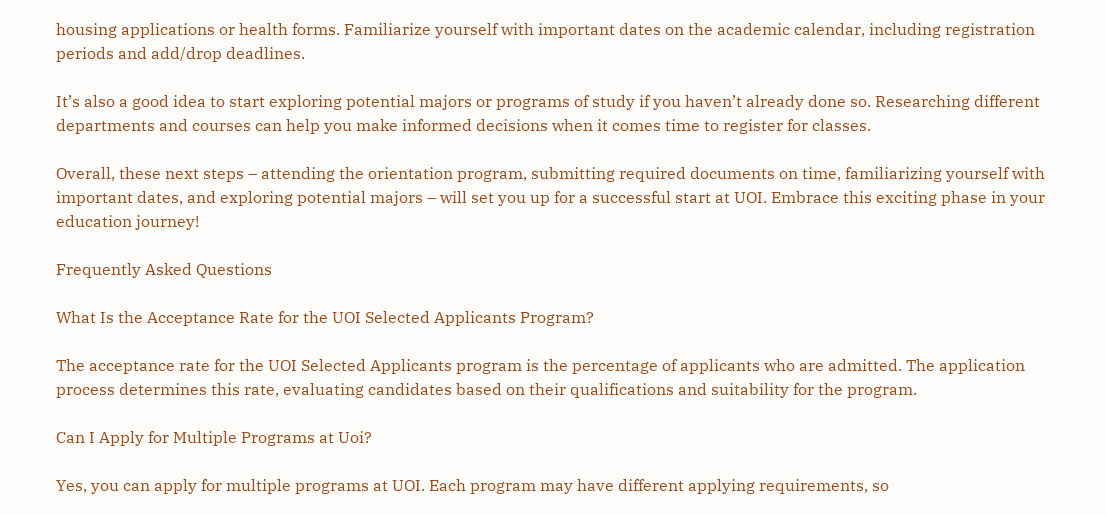housing applications or health forms. Familiarize yourself with important dates on the academic calendar, including registration periods and add/drop deadlines.

It’s also a good idea to start exploring potential majors or programs of study if you haven’t already done so. Researching different departments and courses can help you make informed decisions when it comes time to register for classes.

Overall, these next steps – attending the orientation program, submitting required documents on time, familiarizing yourself with important dates, and exploring potential majors – will set you up for a successful start at UOI. Embrace this exciting phase in your education journey!

Frequently Asked Questions

What Is the Acceptance Rate for the UOI Selected Applicants Program?

The acceptance rate for the UOI Selected Applicants program is the percentage of applicants who are admitted. The application process determines this rate, evaluating candidates based on their qualifications and suitability for the program.

Can I Apply for Multiple Programs at Uoi?

Yes, you can apply for multiple programs at UOI. Each program may have different applying requirements, so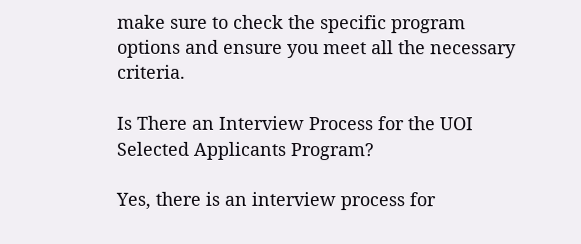make sure to check the specific program options and ensure you meet all the necessary criteria.

Is There an Interview Process for the UOI Selected Applicants Program?

Yes, there is an interview process for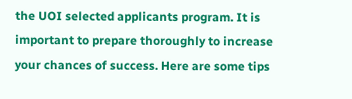the UOI selected applicants program. It is important to prepare thoroughly to increase your chances of success. Here are some tips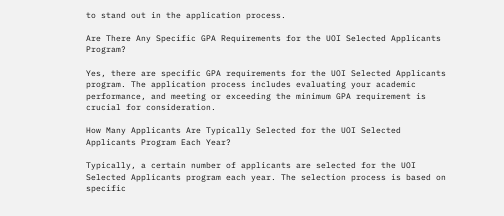to stand out in the application process.

Are There Any Specific GPA Requirements for the UOI Selected Applicants Program?

Yes, there are specific GPA requirements for the UOI Selected Applicants program. The application process includes evaluating your academic performance, and meeting or exceeding the minimum GPA requirement is crucial for consideration.

How Many Applicants Are Typically Selected for the UOI Selected Applicants Program Each Year?

Typically, a certain number of applicants are selected for the UOI Selected Applicants program each year. The selection process is based on specific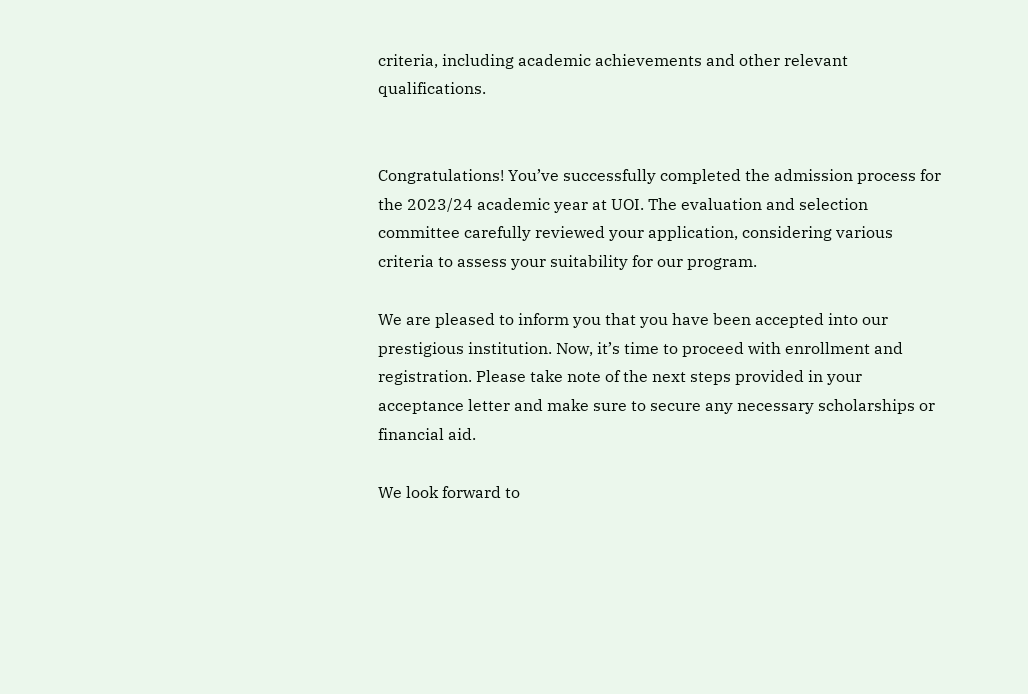criteria, including academic achievements and other relevant qualifications.


Congratulations! You’ve successfully completed the admission process for the 2023/24 academic year at UOI. The evaluation and selection committee carefully reviewed your application, considering various criteria to assess your suitability for our program.

We are pleased to inform you that you have been accepted into our prestigious institution. Now, it’s time to proceed with enrollment and registration. Please take note of the next steps provided in your acceptance letter and make sure to secure any necessary scholarships or financial aid.

We look forward to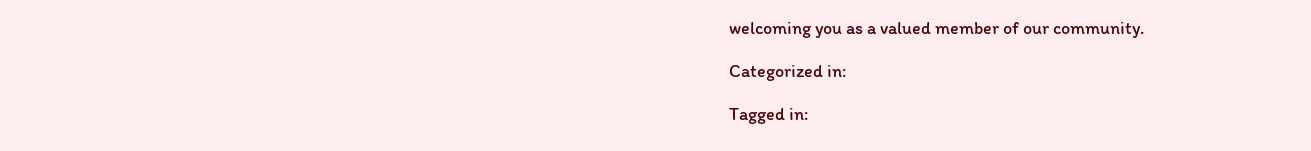welcoming you as a valued member of our community.

Categorized in:

Tagged in: